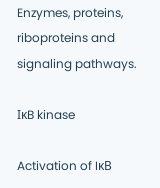Enzymes, proteins, riboproteins and signaling pathways.

IκB kinase

Activation of IκB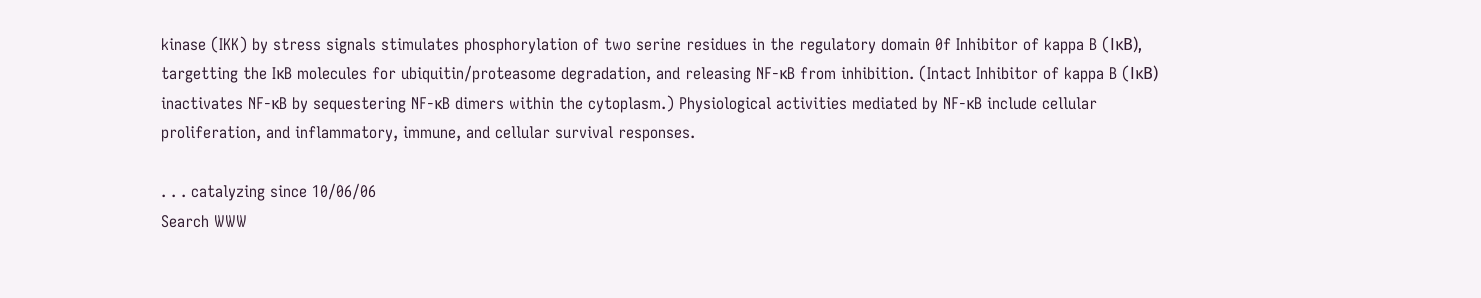kinase (IKK) by stress signals stimulates phosphorylation of two serine residues in the regulatory domain 0f Inhibitor of kappa B (IκB), targetting the IκB molecules for ubiquitin/proteasome degradation, and releasing NF-κB from inhibition. (Intact Inhibitor of kappa B (IκB) inactivates NF-κB by sequestering NF-κB dimers within the cytoplasm.) Physiological activities mediated by NF-κB include cellular proliferation, and inflammatory, immune, and cellular survival responses.

. . . catalyzing since 10/06/06
Search WWW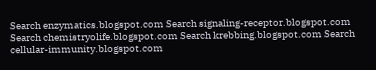Search enzymatics.blogspot.com Search signaling-receptor.blogspot.com Search chemistryolife.blogspot.com Search krebbing.blogspot.com Search cellular-immunity.blogspot.com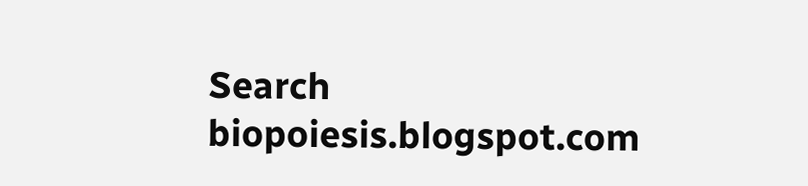Search biopoiesis.blogspot.com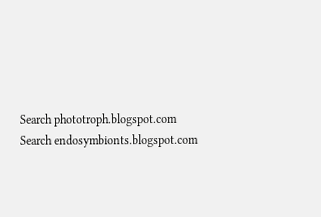Search phototroph.blogspot.com Search endosymbionts.blogspot.com